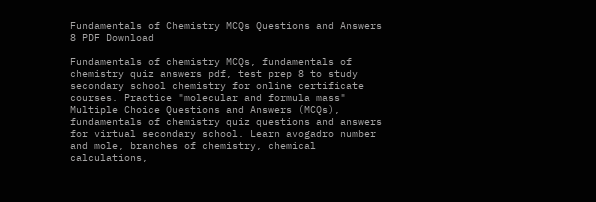Fundamentals of Chemistry MCQs Questions and Answers 8 PDF Download

Fundamentals of chemistry MCQs, fundamentals of chemistry quiz answers pdf, test prep 8 to study secondary school chemistry for online certificate courses. Practice "molecular and formula mass" Multiple Choice Questions and Answers (MCQs), fundamentals of chemistry quiz questions and answers for virtual secondary school. Learn avogadro number and mole, branches of chemistry, chemical calculations,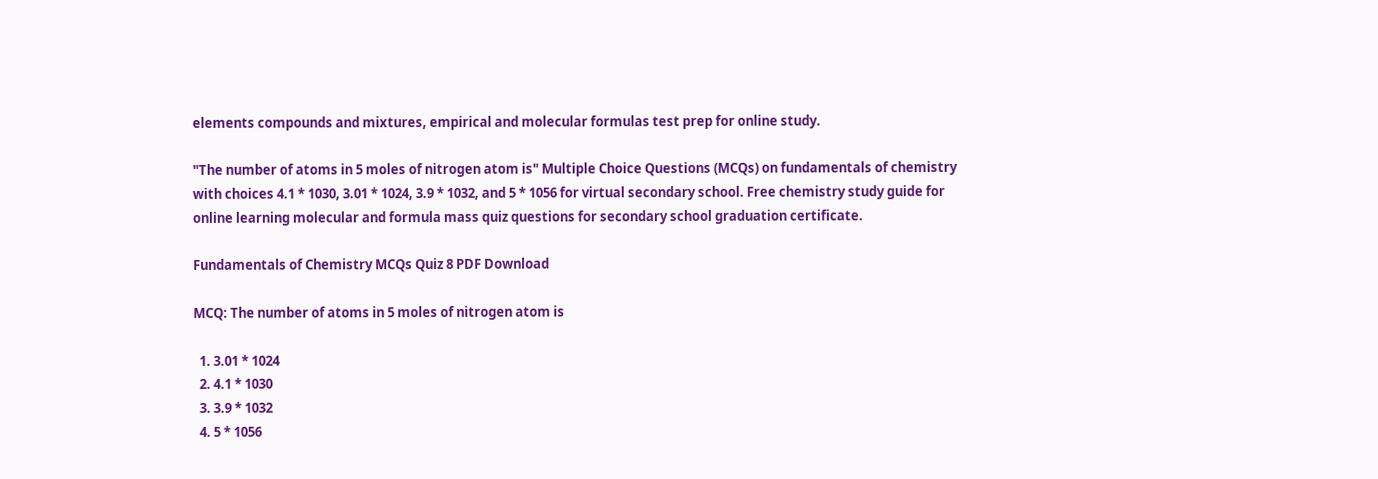elements compounds and mixtures, empirical and molecular formulas test prep for online study.

"The number of atoms in 5 moles of nitrogen atom is" Multiple Choice Questions (MCQs) on fundamentals of chemistry with choices 4.1 * 1030, 3.01 * 1024, 3.9 * 1032, and 5 * 1056 for virtual secondary school. Free chemistry study guide for online learning molecular and formula mass quiz questions for secondary school graduation certificate.

Fundamentals of Chemistry MCQs Quiz 8 PDF Download

MCQ: The number of atoms in 5 moles of nitrogen atom is

  1. 3.01 * 1024
  2. 4.1 * 1030
  3. 3.9 * 1032
  4. 5 * 1056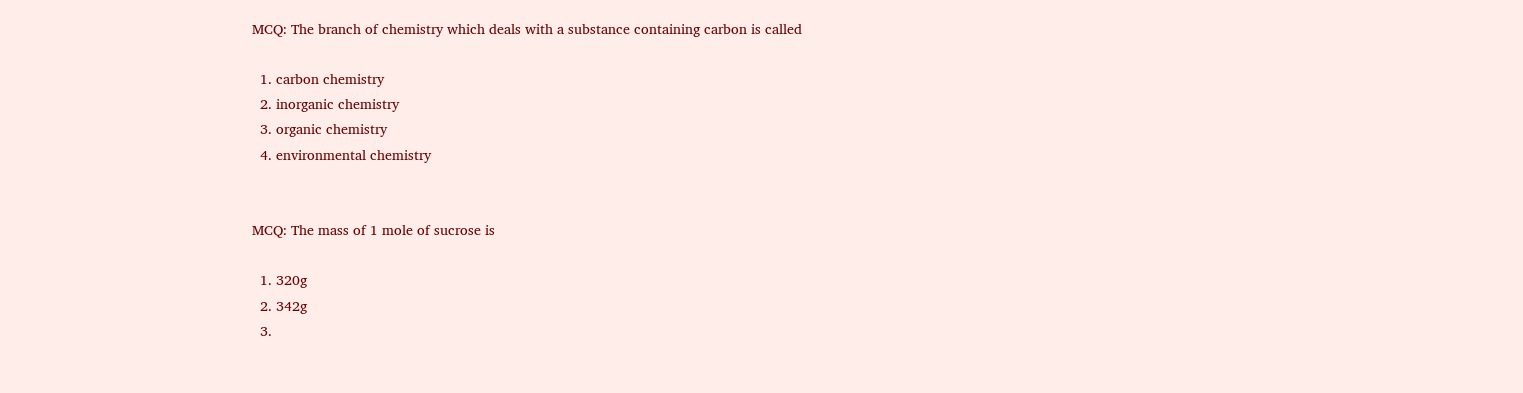MCQ: The branch of chemistry which deals with a substance containing carbon is called

  1. carbon chemistry
  2. inorganic chemistry
  3. organic chemistry
  4. environmental chemistry


MCQ: The mass of 1 mole of sucrose is

  1. 320g
  2. 342g
  3.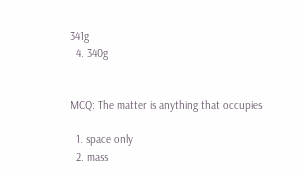341g
  4. 340g


MCQ: The matter is anything that occupies

  1. space only
  2. mass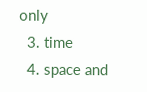only
  3. time
  4. space and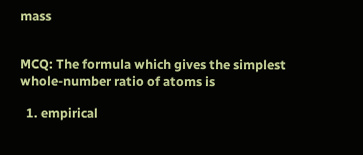mass


MCQ: The formula which gives the simplest whole-number ratio of atoms is

  1. empirical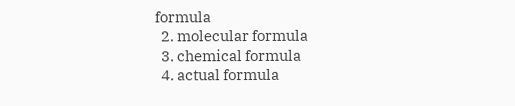formula
  2. molecular formula
  3. chemical formula
  4. actual formula